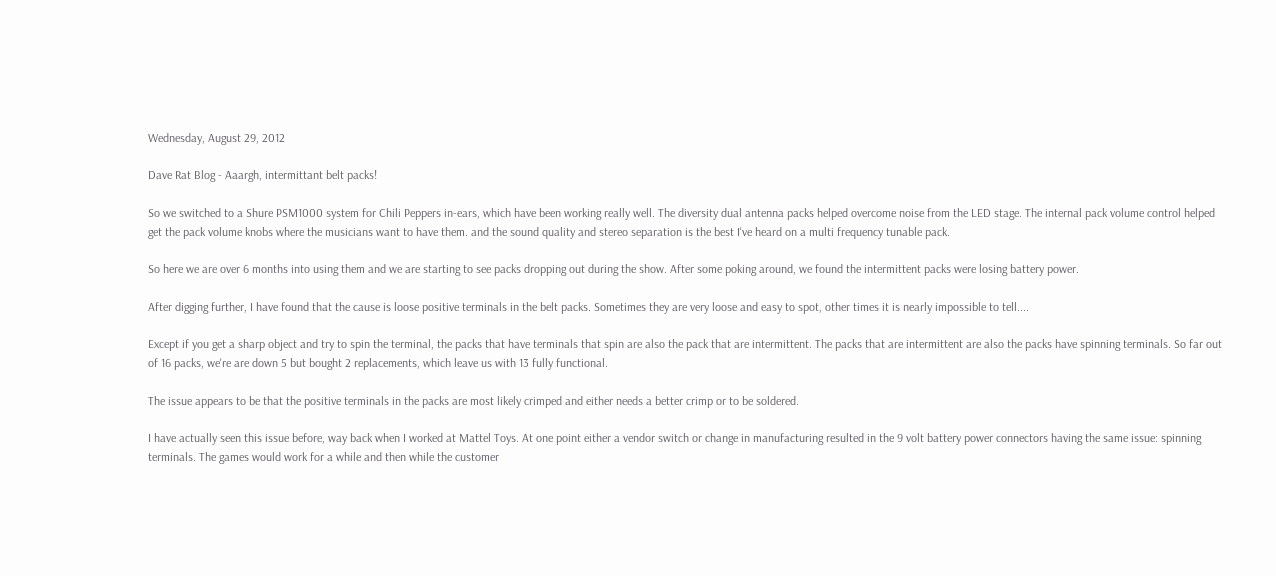Wednesday, August 29, 2012

Dave Rat Blog - Aaargh, intermittant belt packs!

So we switched to a Shure PSM1000 system for Chili Peppers in-ears, which have been working really well. The diversity dual antenna packs helped overcome noise from the LED stage. The internal pack volume control helped get the pack volume knobs where the musicians want to have them. and the sound quality and stereo separation is the best I've heard on a multi frequency tunable pack.

So here we are over 6 months into using them and we are starting to see packs dropping out during the show. After some poking around, we found the intermittent packs were losing battery power.

After digging further, I have found that the cause is loose positive terminals in the belt packs. Sometimes they are very loose and easy to spot, other times it is nearly impossible to tell....

Except if you get a sharp object and try to spin the terminal, the packs that have terminals that spin are also the pack that are intermittent. The packs that are intermittent are also the packs have spinning terminals. So far out of 16 packs, we're are down 5 but bought 2 replacements, which leave us with 13 fully functional.

The issue appears to be that the positive terminals in the packs are most likely crimped and either needs a better crimp or to be soldered.

I have actually seen this issue before, way back when I worked at Mattel Toys. At one point either a vendor switch or change in manufacturing resulted in the 9 volt battery power connectors having the same issue: spinning terminals. The games would work for a while and then while the customer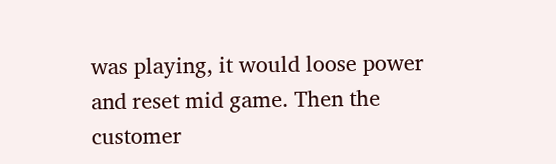was playing, it would loose power and reset mid game. Then the customer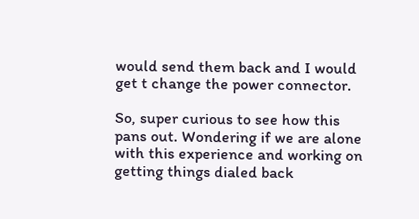would send them back and I would get t change the power connector.

So, super curious to see how this pans out. Wondering if we are alone with this experience and working on getting things dialed back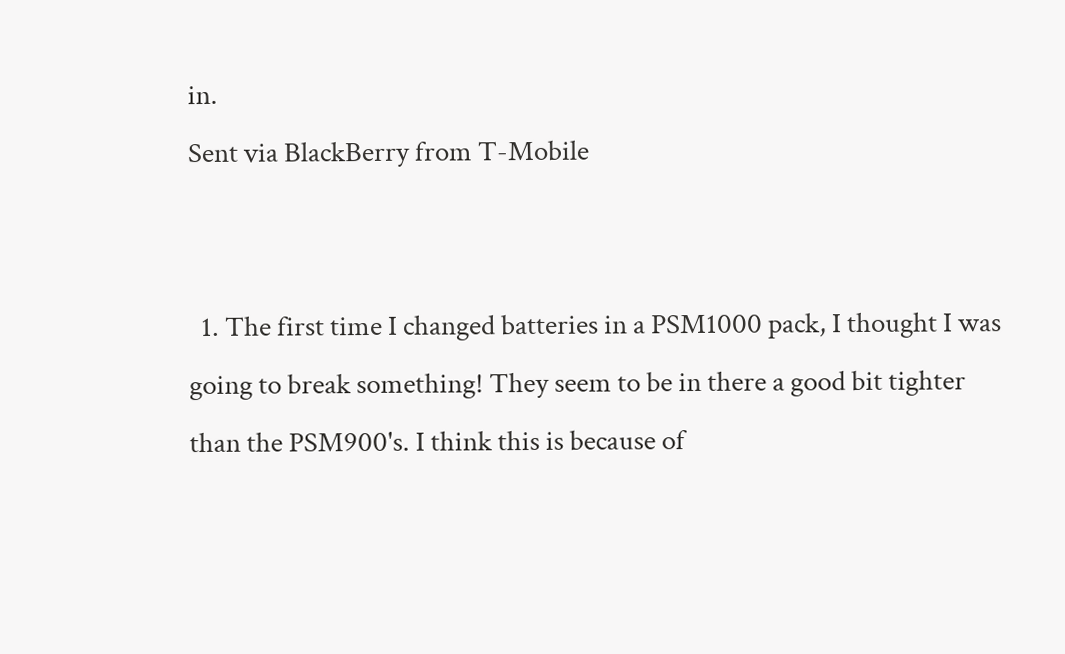in.
Sent via BlackBerry from T-Mobile


  1. The first time I changed batteries in a PSM1000 pack, I thought I was going to break something! They seem to be in there a good bit tighter than the PSM900's. I think this is because of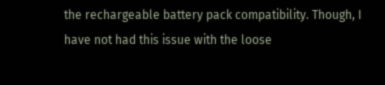the rechargeable battery pack compatibility. Though, I have not had this issue with the loose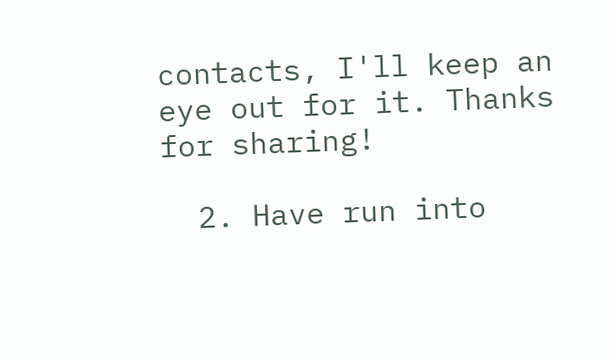contacts, I'll keep an eye out for it. Thanks for sharing!

  2. Have run into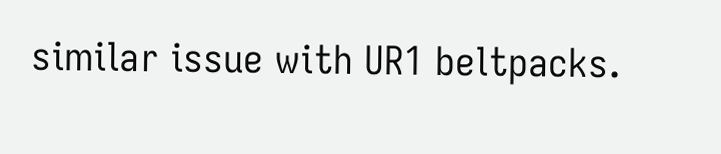similar issue with UR1 beltpacks.